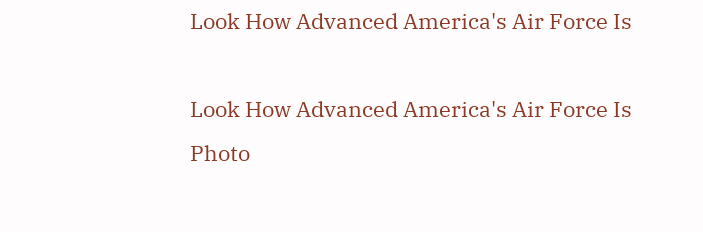Look How Advanced America's Air Force Is

Look How Advanced America's Air Force Is
Photo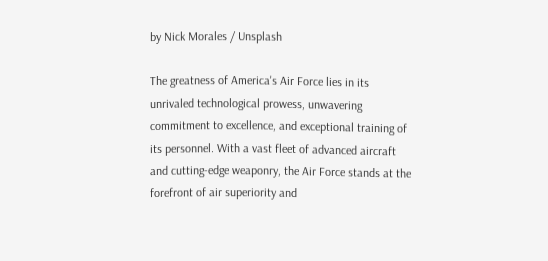by Nick Morales / Unsplash

The greatness of America's Air Force lies in its unrivaled technological prowess, unwavering commitment to excellence, and exceptional training of its personnel. With a vast fleet of advanced aircraft and cutting-edge weaponry, the Air Force stands at the forefront of air superiority and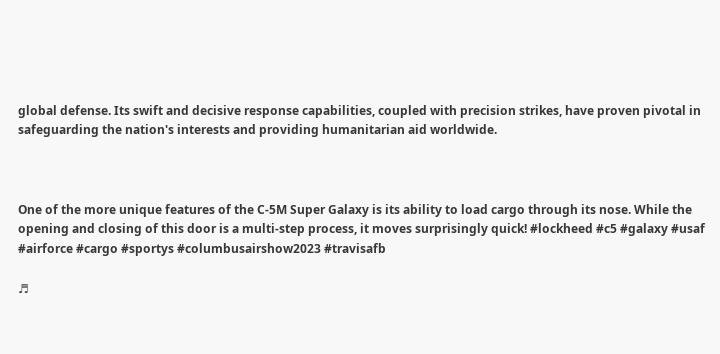global defense. Its swift and decisive response capabilities, coupled with precision strikes, have proven pivotal in safeguarding the nation's interests and providing humanitarian aid worldwide.



One of the more unique features of the C-5M Super Galaxy is its ability to load cargo through its nose. While the opening and closing of this door is a multi-step process, it moves surprisingly quick! #lockheed #c5 #galaxy #usaf #airforce #cargo #sportys #columbusairshow2023 #travisafb

♬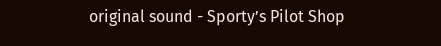original sound - Sporty’s Pilot Shop